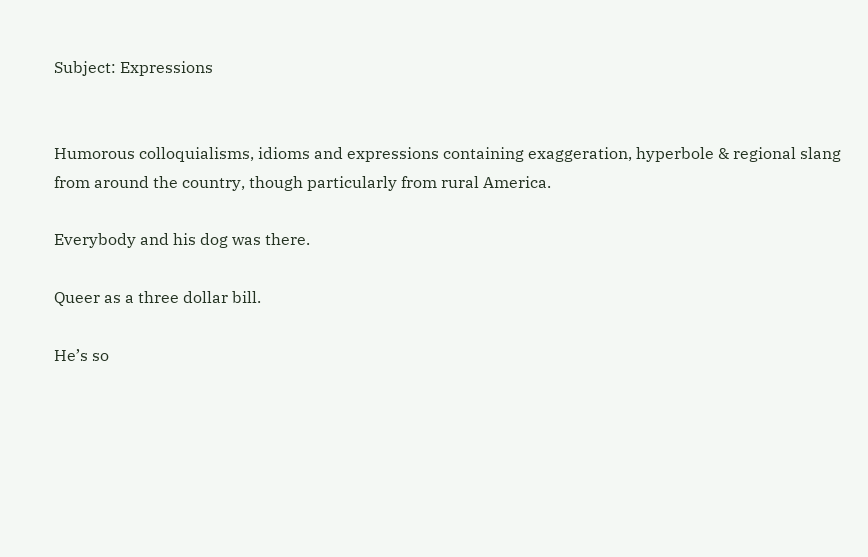Subject: Expressions


Humorous colloquialisms, idioms and expressions containing exaggeration, hyperbole & regional slang from around the country, though particularly from rural America.

Everybody and his dog was there.

Queer as a three dollar bill.

He’s so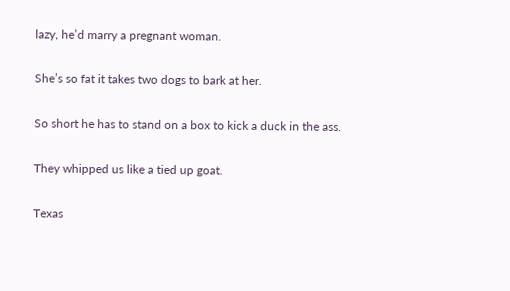lazy, he’d marry a pregnant woman.

She’s so fat it takes two dogs to bark at her.

So short he has to stand on a box to kick a duck in the ass.

They whipped us like a tied up goat.

Texas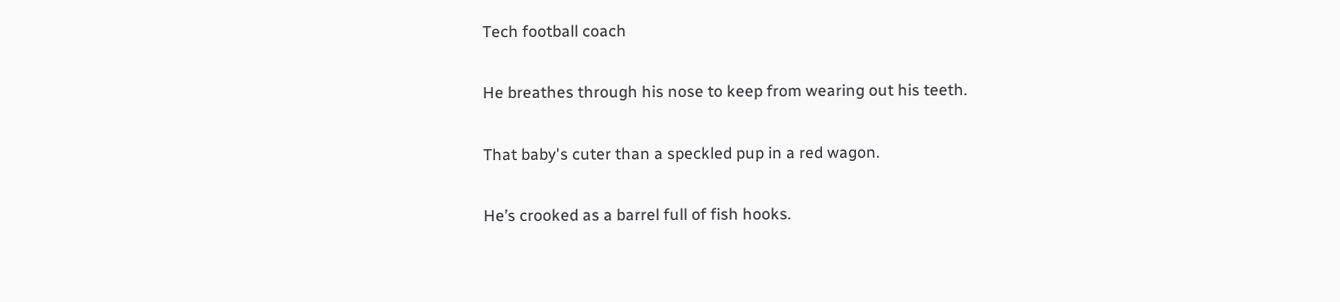Tech football coach

He breathes through his nose to keep from wearing out his teeth.

That baby's cuter than a speckled pup in a red wagon.

He’s crooked as a barrel full of fish hooks.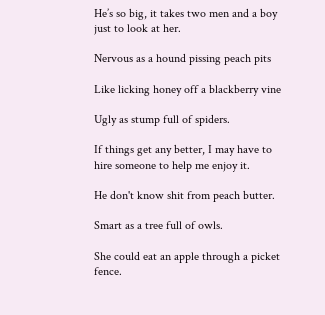He’s so big, it takes two men and a boy just to look at her.

Nervous as a hound pissing peach pits

Like licking honey off a blackberry vine

Ugly as stump full of spiders.

If things get any better, I may have to hire someone to help me enjoy it.

He don't know shit from peach butter.

Smart as a tree full of owls.

She could eat an apple through a picket fence.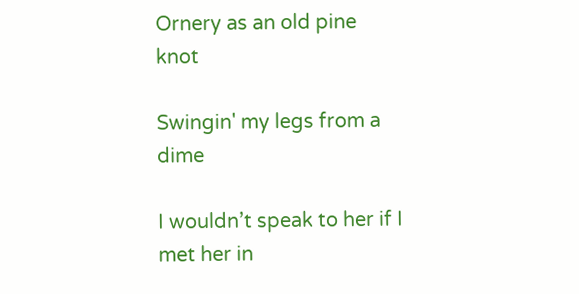Ornery as an old pine knot

Swingin' my legs from a dime

I wouldn’t speak to her if I met her in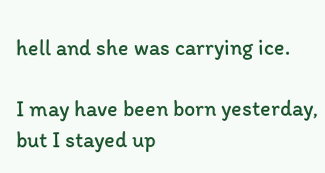hell and she was carrying ice.

I may have been born yesterday, but I stayed up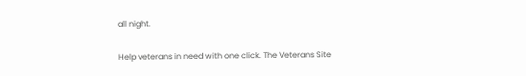all night.

Help veterans in need with one click. The Veterans Site